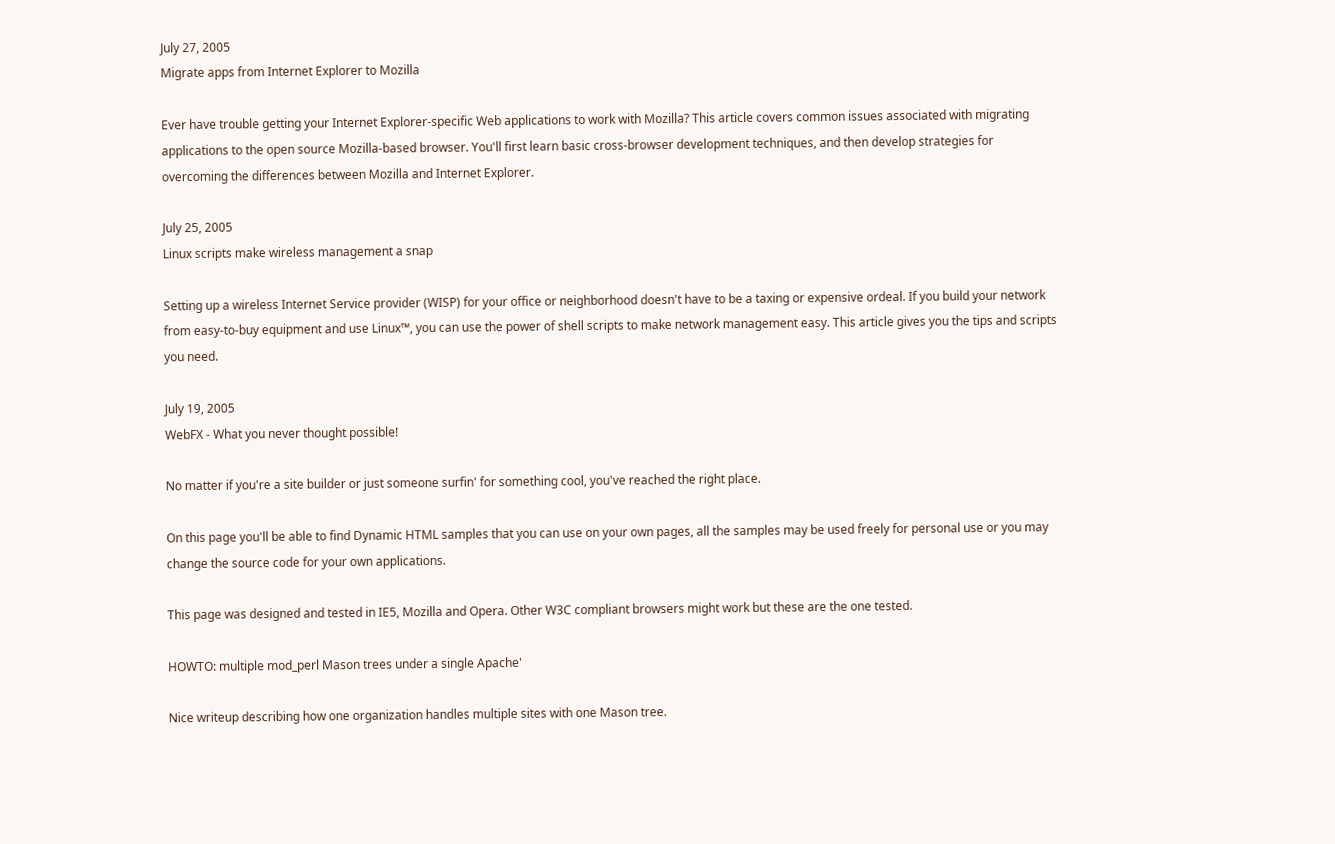July 27, 2005
Migrate apps from Internet Explorer to Mozilla

Ever have trouble getting your Internet Explorer-specific Web applications to work with Mozilla? This article covers common issues associated with migrating applications to the open source Mozilla-based browser. You'll first learn basic cross-browser development techniques, and then develop strategies for overcoming the differences between Mozilla and Internet Explorer.

July 25, 2005
Linux scripts make wireless management a snap

Setting up a wireless Internet Service provider (WISP) for your office or neighborhood doesn't have to be a taxing or expensive ordeal. If you build your network from easy-to-buy equipment and use Linux™, you can use the power of shell scripts to make network management easy. This article gives you the tips and scripts you need.

July 19, 2005
WebFX - What you never thought possible!

No matter if you're a site builder or just someone surfin' for something cool, you've reached the right place.

On this page you'll be able to find Dynamic HTML samples that you can use on your own pages, all the samples may be used freely for personal use or you may change the source code for your own applications.

This page was designed and tested in IE5, Mozilla and Opera. Other W3C compliant browsers might work but these are the one tested.

HOWTO: multiple mod_perl Mason trees under a single Apache'

Nice writeup describing how one organization handles multiple sites with one Mason tree.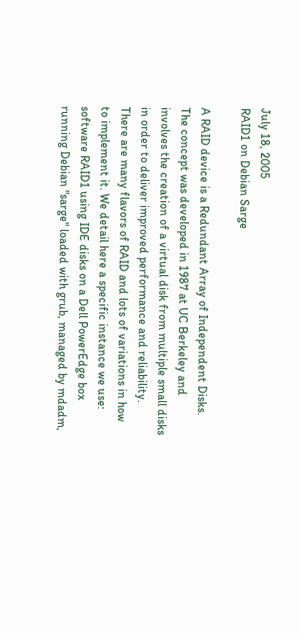July 18, 2005
RAID1 on Debian Sarge

A RAID device is a Redundant Array of Independent Disks. The concept was developed in 1987 at UC Berkeley and involves the creation of a virtual disk from multiple small disks in order to deliver improved performance and reliability. There are many flavors of RAID and lots of variations in how to implement it. We detail here a specific instance we use: software RAID1 using IDE disks on a Dell PowerEdge box running Debian "sarge" loaded with grub, managed by mdadm,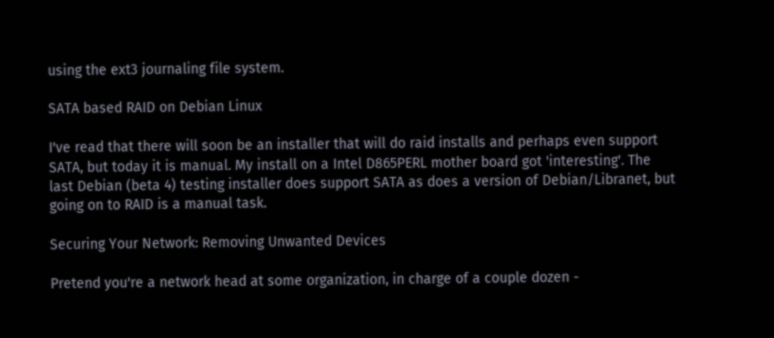using the ext3 journaling file system.

SATA based RAID on Debian Linux

I've read that there will soon be an installer that will do raid installs and perhaps even support SATA, but today it is manual. My install on a Intel D865PERL mother board got 'interesting'. The last Debian (beta 4) testing installer does support SATA as does a version of Debian/Libranet, but going on to RAID is a manual task.

Securing Your Network: Removing Unwanted Devices

Pretend you're a network head at some organization, in charge of a couple dozen -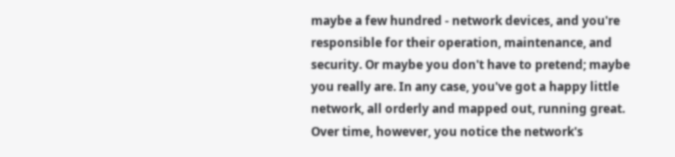maybe a few hundred - network devices, and you're responsible for their operation, maintenance, and security. Or maybe you don't have to pretend; maybe you really are. In any case, you've got a happy little network, all orderly and mapped out, running great. Over time, however, you notice the network's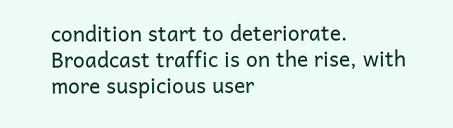condition start to deteriorate. Broadcast traffic is on the rise, with more suspicious user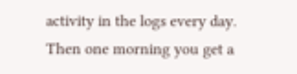activity in the logs every day. Then one morning you get a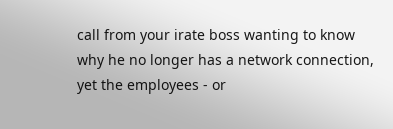call from your irate boss wanting to know why he no longer has a network connection, yet the employees - or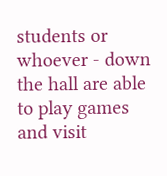students or whoever - down the hall are able to play games and visit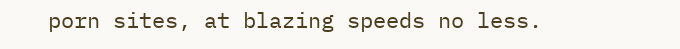porn sites, at blazing speeds no less.